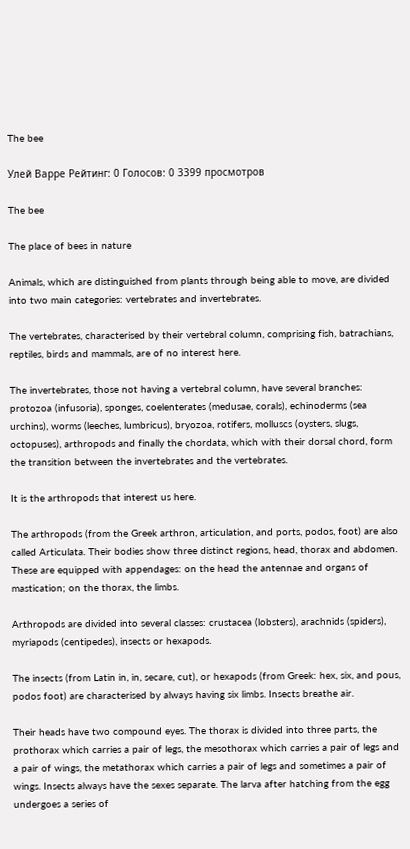The bee

Улей Варре Рейтинг: 0 Голосов: 0 3399 просмотров

The bee

The place of bees in nature

Animals, which are distinguished from plants through being able to move, are divided into two main categories: vertebrates and invertebrates.

The vertebrates, characterised by their vertebral column, comprising fish, batrachians, reptiles, birds and mammals, are of no interest here.

The invertebrates, those not having a vertebral column, have several branches: protozoa (infusoria), sponges, coelenterates (medusae, corals), echinoderms (sea urchins), worms (leeches, lumbricus), bryozoa, rotifers, molluscs (oysters, slugs, octopuses), arthropods and finally the chordata, which with their dorsal chord, form the transition between the invertebrates and the vertebrates.

It is the arthropods that interest us here.

The arthropods (from the Greek arthron, articulation, and ports, podos, foot) are also called Articulata. Their bodies show three distinct regions, head, thorax and abdomen. These are equipped with appendages: on the head the antennae and organs of mastication; on the thorax, the limbs.

Arthropods are divided into several classes: crustacea (lobsters), arachnids (spiders), myriapods (centipedes), insects or hexapods.

The insects (from Latin in, in, secare, cut), or hexapods (from Greek: hex, six, and pous, podos foot) are characterised by always having six limbs. Insects breathe air.

Their heads have two compound eyes. The thorax is divided into three parts, the prothorax which carries a pair of legs, the mesothorax which carries a pair of legs and a pair of wings, the metathorax which carries a pair of legs and sometimes a pair of wings. Insects always have the sexes separate. The larva after hatching from the egg undergoes a series of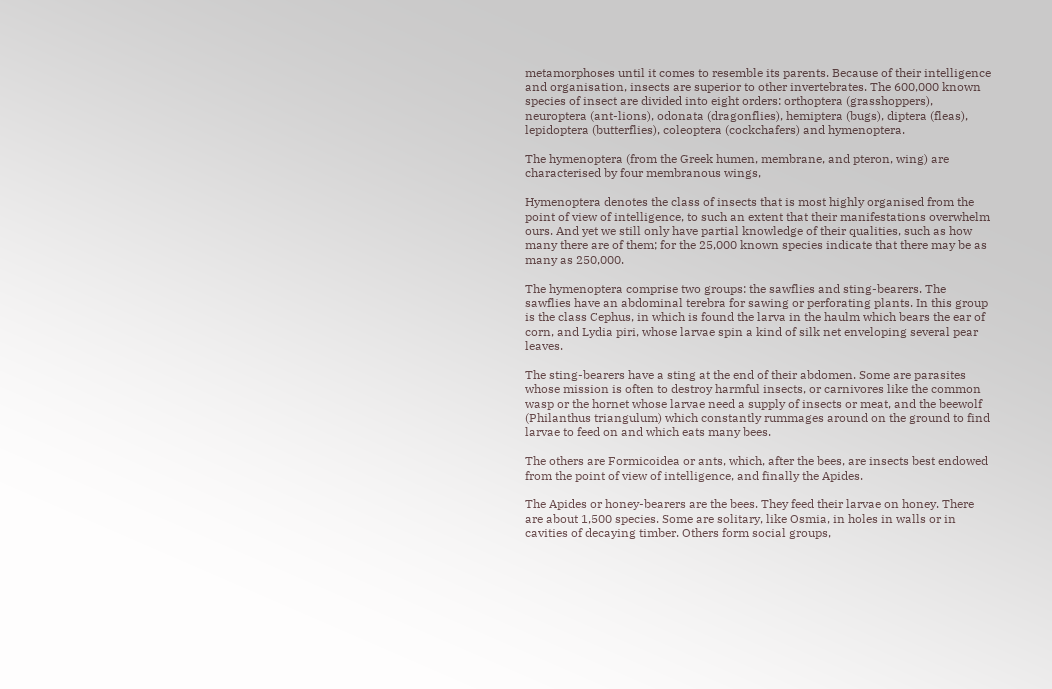metamorphoses until it comes to resemble its parents. Because of their intelligence and organisation, insects are superior to other invertebrates. The 600,000 known species of insect are divided into eight orders: orthoptera (grasshoppers), neuroptera (ant-lions), odonata (dragonflies), hemiptera (bugs), diptera (fleas), lepidoptera (butterflies), coleoptera (cockchafers) and hymenoptera.

The hymenoptera (from the Greek humen, membrane, and pteron, wing) are characterised by four membranous wings,

Hymenoptera denotes the class of insects that is most highly organised from the point of view of intelligence, to such an extent that their manifestations overwhelm ours. And yet we still only have partial knowledge of their qualities, such as how many there are of them; for the 25,000 known species indicate that there may be as many as 250,000.

The hymenoptera comprise two groups: the sawflies and sting-bearers. The sawflies have an abdominal terebra for sawing or perforating plants. In this group is the class Cephus, in which is found the larva in the haulm which bears the ear of corn, and Lydia piri, whose larvae spin a kind of silk net enveloping several pear leaves.

The sting-bearers have a sting at the end of their abdomen. Some are parasites whose mission is often to destroy harmful insects, or carnivores like the common wasp or the hornet whose larvae need a supply of insects or meat, and the beewolf (Philanthus triangulum) which constantly rummages around on the ground to find larvae to feed on and which eats many bees.

The others are Formicoidea or ants, which, after the bees, are insects best endowed from the point of view of intelligence, and finally the Apides.

The Apides or honey-bearers are the bees. They feed their larvae on honey. There are about 1,500 species. Some are solitary, like Osmia, in holes in walls or in cavities of decaying timber. Others form social groups,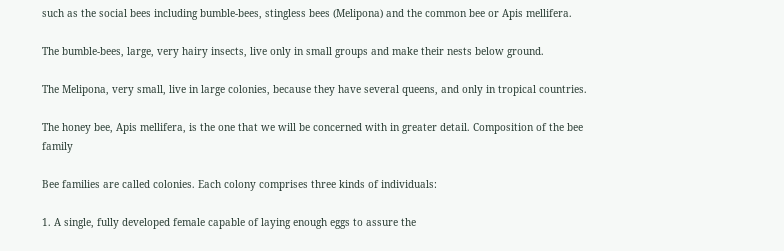such as the social bees including bumble-bees, stingless bees (Melipona) and the common bee or Apis mellifera.

The bumble-bees, large, very hairy insects, live only in small groups and make their nests below ground.

The Melipona, very small, live in large colonies, because they have several queens, and only in tropical countries.

The honey bee, Apis mellifera, is the one that we will be concerned with in greater detail. Composition of the bee family

Bee families are called colonies. Each colony comprises three kinds of individuals:

1. A single, fully developed female capable of laying enough eggs to assure the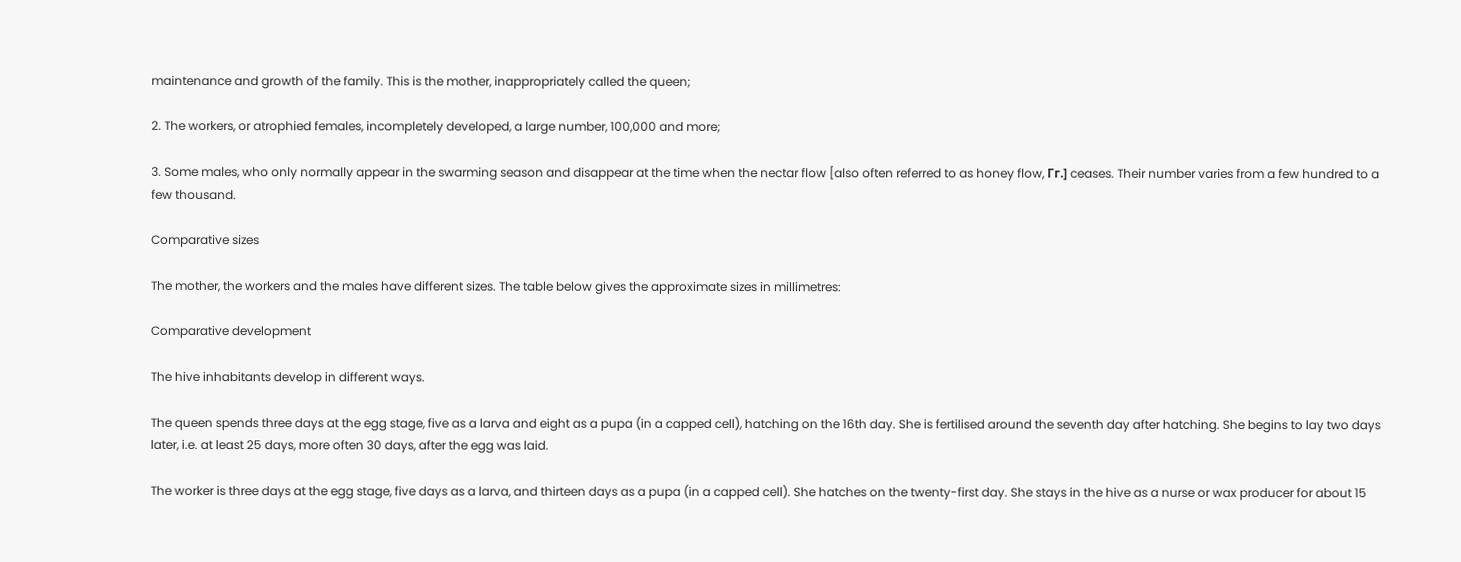maintenance and growth of the family. This is the mother, inappropriately called the queen;

2. The workers, or atrophied females, incompletely developed, a large number, 100,000 and more;

3. Some males, who only normally appear in the swarming season and disappear at the time when the nectar flow [also often referred to as honey flow, Гг.] ceases. Their number varies from a few hundred to a few thousand.

Comparative sizes

The mother, the workers and the males have different sizes. The table below gives the approximate sizes in millimetres:

Comparative development

The hive inhabitants develop in different ways.

The queen spends three days at the egg stage, five as a larva and eight as a pupa (in a capped cell), hatching on the 16th day. She is fertilised around the seventh day after hatching. She begins to lay two days later, i.e. at least 25 days, more often 30 days, after the egg was laid.

The worker is three days at the egg stage, five days as a larva, and thirteen days as a pupa (in a capped cell). She hatches on the twenty-first day. She stays in the hive as a nurse or wax producer for about 15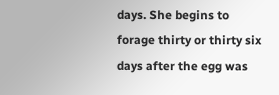days. She begins to forage thirty or thirty six days after the egg was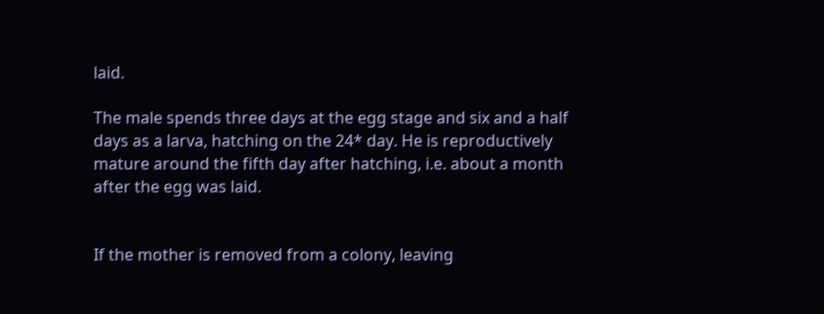laid.

The male spends three days at the egg stage and six and a half days as a larva, hatching on the 24* day. He is reproductively mature around the fifth day after hatching, i.e. about a month after the egg was laid.


If the mother is removed from a colony, leaving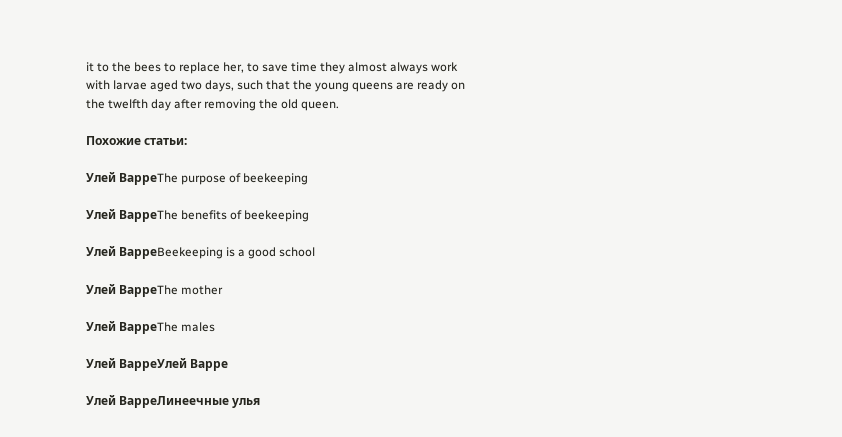it to the bees to replace her, to save time they almost always work with larvae aged two days, such that the young queens are ready on the twelfth day after removing the old queen.

Похожие статьи:

Улей ВарреThe purpose of beekeeping

Улей ВарреThe benefits of beekeeping

Улей ВарреBeekeeping is a good school

Улей ВарреThe mother

Улей ВарреThe males

Улей ВарреУлей Варре

Улей ВарреЛинеечные улья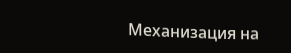Механизация на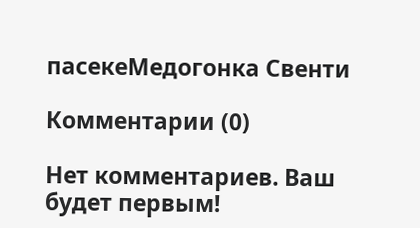пасекеМедогонка Свенти

Комментарии (0)

Нет комментариев. Ваш будет первым!